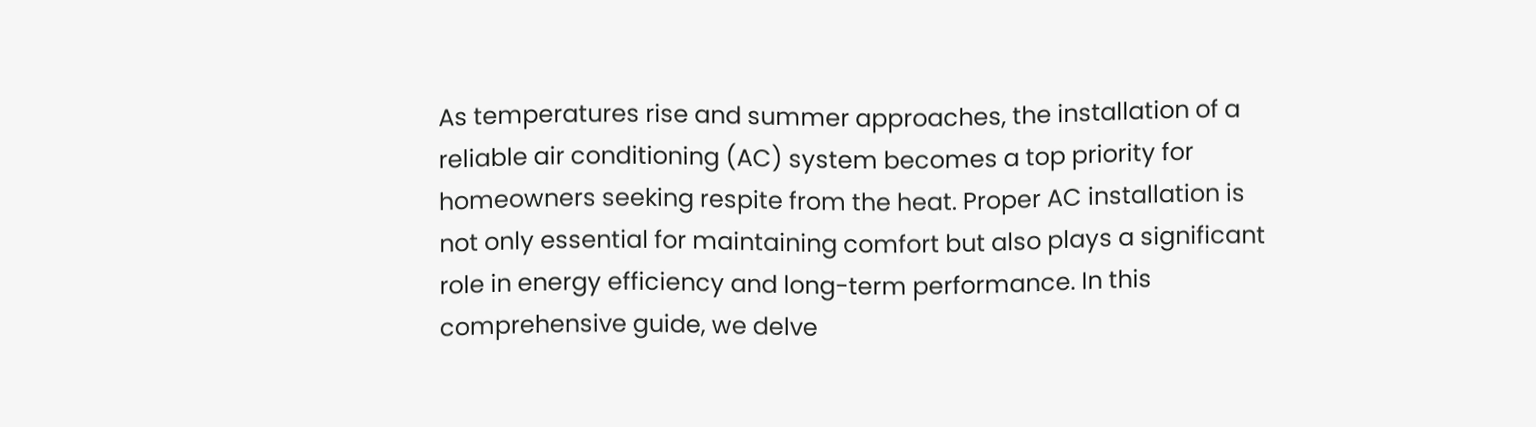As temperatures rise and summer approaches, the installation of a reliable air conditioning (AC) system becomes a top priority for homeowners seeking respite from the heat. Proper AC installation is not only essential for maintaining comfort but also plays a significant role in energy efficiency and long-term performance. In this comprehensive guide, we delve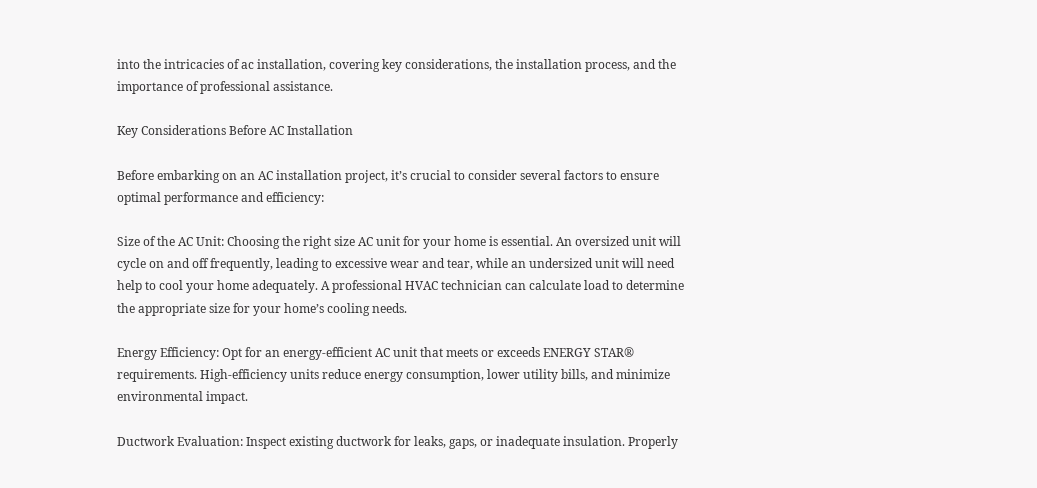into the intricacies of ac installation, covering key considerations, the installation process, and the importance of professional assistance.

Key Considerations Before AC Installation

Before embarking on an AC installation project, it’s crucial to consider several factors to ensure optimal performance and efficiency:

Size of the AC Unit: Choosing the right size AC unit for your home is essential. An oversized unit will cycle on and off frequently, leading to excessive wear and tear, while an undersized unit will need help to cool your home adequately. A professional HVAC technician can calculate load to determine the appropriate size for your home’s cooling needs.

Energy Efficiency: Opt for an energy-efficient AC unit that meets or exceeds ENERGY STAR® requirements. High-efficiency units reduce energy consumption, lower utility bills, and minimize environmental impact.

Ductwork Evaluation: Inspect existing ductwork for leaks, gaps, or inadequate insulation. Properly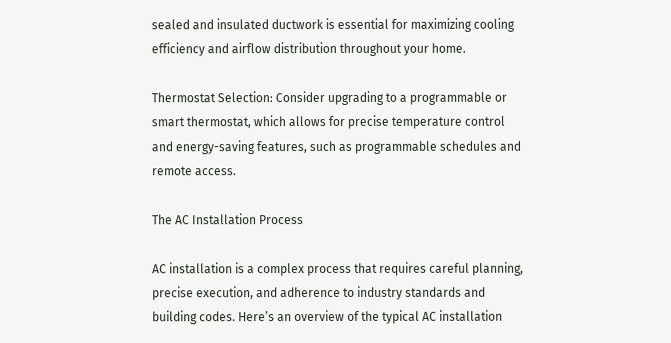sealed and insulated ductwork is essential for maximizing cooling efficiency and airflow distribution throughout your home.

Thermostat Selection: Consider upgrading to a programmable or smart thermostat, which allows for precise temperature control and energy-saving features, such as programmable schedules and remote access.

The AC Installation Process

AC installation is a complex process that requires careful planning, precise execution, and adherence to industry standards and building codes. Here’s an overview of the typical AC installation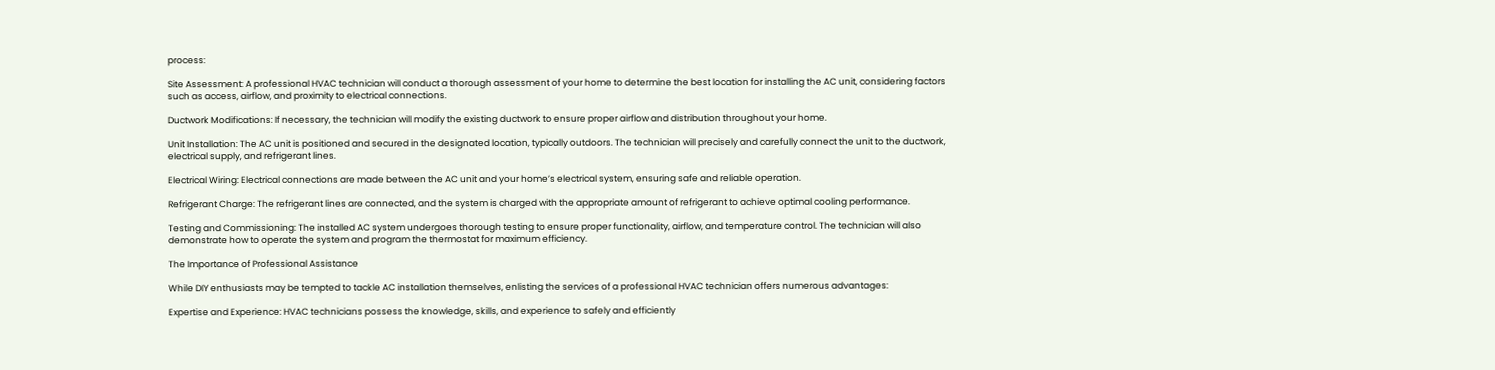process:

Site Assessment: A professional HVAC technician will conduct a thorough assessment of your home to determine the best location for installing the AC unit, considering factors such as access, airflow, and proximity to electrical connections.

Ductwork Modifications: If necessary, the technician will modify the existing ductwork to ensure proper airflow and distribution throughout your home.

Unit Installation: The AC unit is positioned and secured in the designated location, typically outdoors. The technician will precisely and carefully connect the unit to the ductwork, electrical supply, and refrigerant lines.

Electrical Wiring: Electrical connections are made between the AC unit and your home’s electrical system, ensuring safe and reliable operation.

Refrigerant Charge: The refrigerant lines are connected, and the system is charged with the appropriate amount of refrigerant to achieve optimal cooling performance.

Testing and Commissioning: The installed AC system undergoes thorough testing to ensure proper functionality, airflow, and temperature control. The technician will also demonstrate how to operate the system and program the thermostat for maximum efficiency.

The Importance of Professional Assistance

While DIY enthusiasts may be tempted to tackle AC installation themselves, enlisting the services of a professional HVAC technician offers numerous advantages:

Expertise and Experience: HVAC technicians possess the knowledge, skills, and experience to safely and efficiently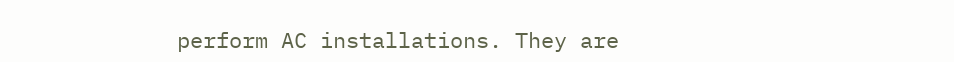perform AC installations. They are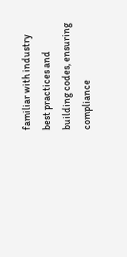familiar with industry best practices and building codes, ensuring compliance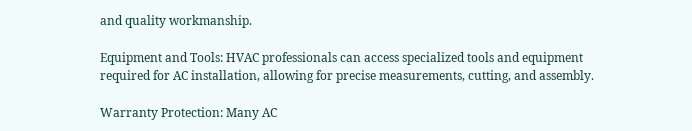and quality workmanship.

Equipment and Tools: HVAC professionals can access specialized tools and equipment required for AC installation, allowing for precise measurements, cutting, and assembly.

Warranty Protection: Many AC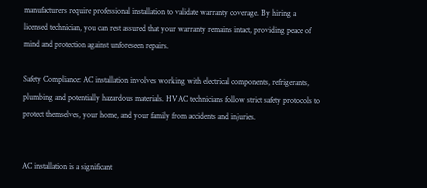manufacturers require professional installation to validate warranty coverage. By hiring a licensed technician, you can rest assured that your warranty remains intact, providing peace of mind and protection against unforeseen repairs.

Safety Compliance: AC installation involves working with electrical components, refrigerants, plumbing and potentially hazardous materials. HVAC technicians follow strict safety protocols to protect themselves, your home, and your family from accidents and injuries.


AC installation is a significant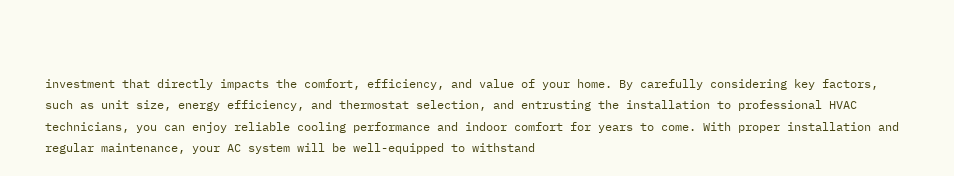investment that directly impacts the comfort, efficiency, and value of your home. By carefully considering key factors, such as unit size, energy efficiency, and thermostat selection, and entrusting the installation to professional HVAC technicians, you can enjoy reliable cooling performance and indoor comfort for years to come. With proper installation and regular maintenance, your AC system will be well-equipped to withstand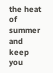the heat of summer and keep you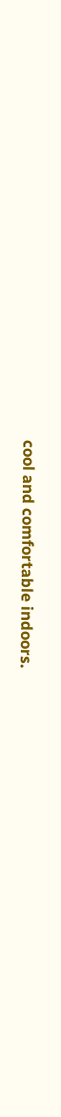cool and comfortable indoors.